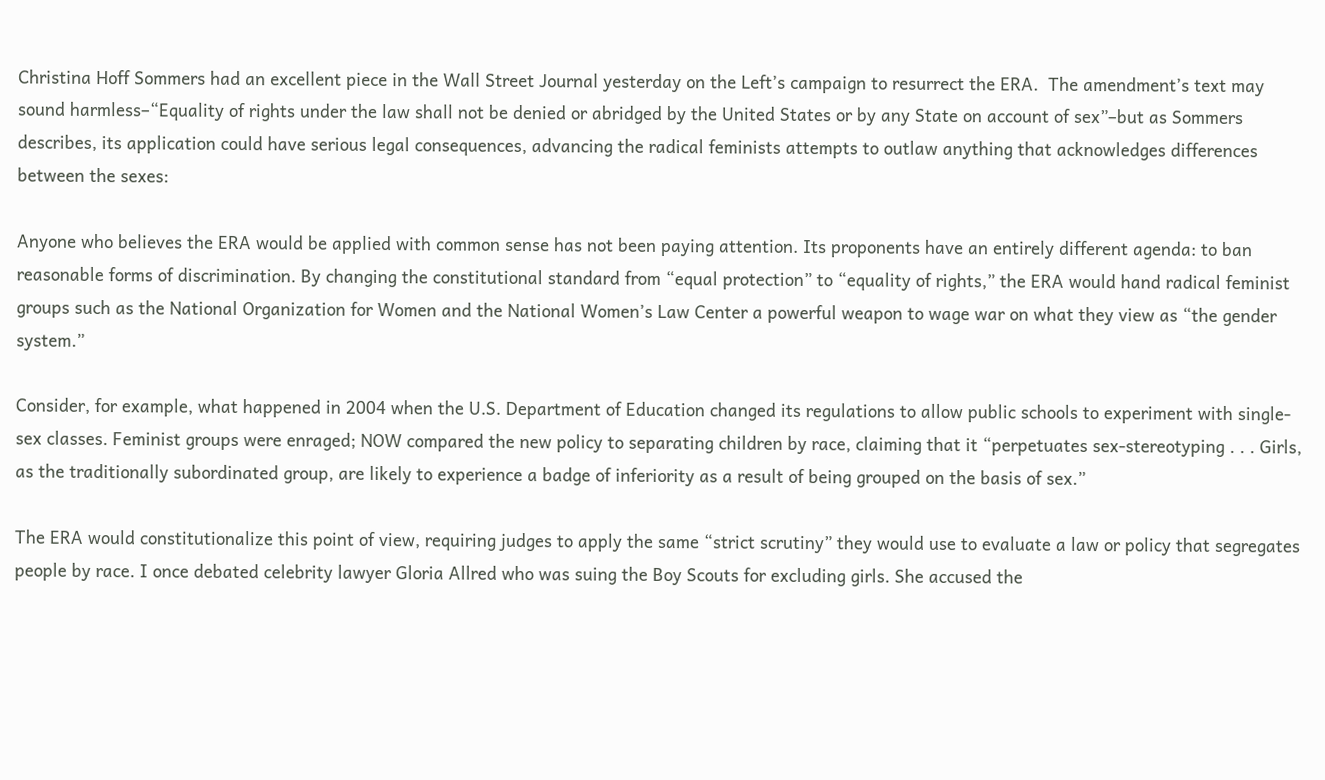Christina Hoff Sommers had an excellent piece in the Wall Street Journal yesterday on the Left’s campaign to resurrect the ERA.  The amendment’s text may sound harmless–“Equality of rights under the law shall not be denied or abridged by the United States or by any State on account of sex”–but as Sommers describes, its application could have serious legal consequences, advancing the radical feminists attempts to outlaw anything that acknowledges differences between the sexes:

Anyone who believes the ERA would be applied with common sense has not been paying attention. Its proponents have an entirely different agenda: to ban reasonable forms of discrimination. By changing the constitutional standard from “equal protection” to “equality of rights,” the ERA would hand radical feminist groups such as the National Organization for Women and the National Women’s Law Center a powerful weapon to wage war on what they view as “the gender system.”

Consider, for example, what happened in 2004 when the U.S. Department of Education changed its regulations to allow public schools to experiment with single-sex classes. Feminist groups were enraged; NOW compared the new policy to separating children by race, claiming that it “perpetuates sex-stereotyping . . . Girls, as the traditionally subordinated group, are likely to experience a badge of inferiority as a result of being grouped on the basis of sex.”

The ERA would constitutionalize this point of view, requiring judges to apply the same “strict scrutiny” they would use to evaluate a law or policy that segregates people by race. I once debated celebrity lawyer Gloria Allred who was suing the Boy Scouts for excluding girls. She accused the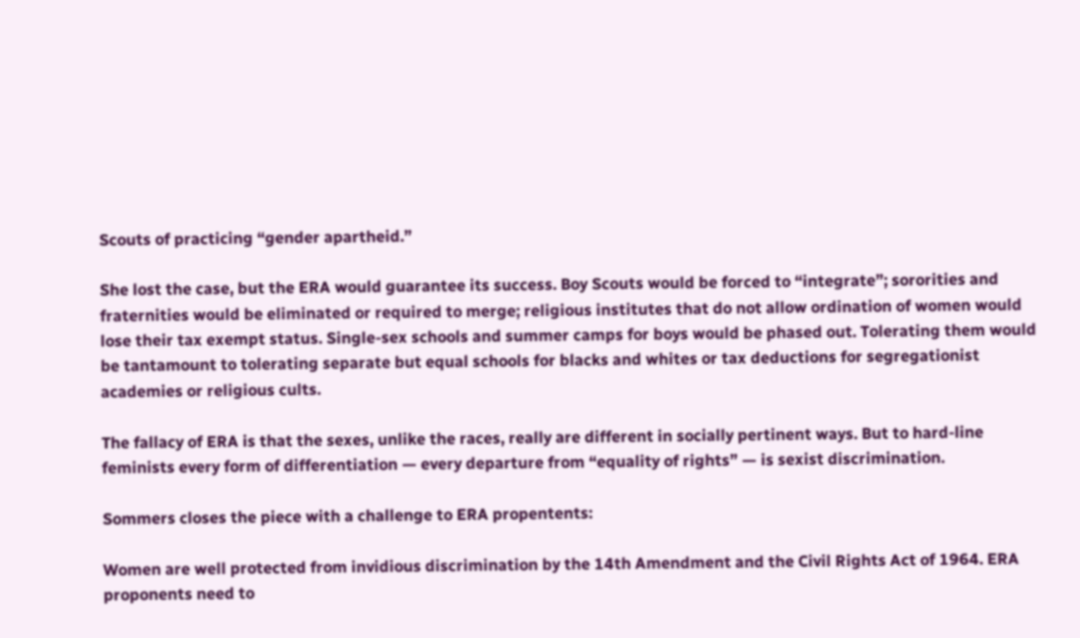Scouts of practicing “gender apartheid.”

She lost the case, but the ERA would guarantee its success. Boy Scouts would be forced to “integrate”; sororities and fraternities would be eliminated or required to merge; religious institutes that do not allow ordination of women would lose their tax exempt status. Single-sex schools and summer camps for boys would be phased out. Tolerating them would be tantamount to tolerating separate but equal schools for blacks and whites or tax deductions for segregationist academies or religious cults.

The fallacy of ERA is that the sexes, unlike the races, really are different in socially pertinent ways. But to hard-line feminists every form of differentiation — every departure from “equality of rights” — is sexist discrimination.

Sommers closes the piece with a challenge to ERA propentents:

Women are well protected from invidious discrimination by the 14th Amendment and the Civil Rights Act of 1964. ERA proponents need to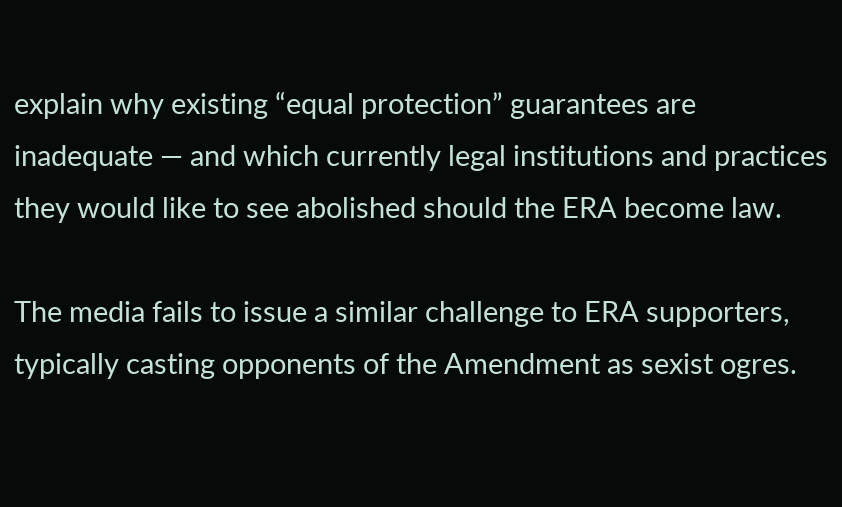explain why existing “equal protection” guarantees are inadequate — and which currently legal institutions and practices they would like to see abolished should the ERA become law.

The media fails to issue a similar challenge to ERA supporters, typically casting opponents of the Amendment as sexist ogres.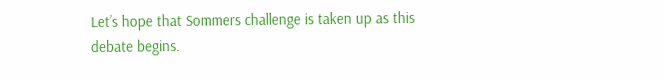Let’s hope that Sommers challenge is taken up as this debate begins.